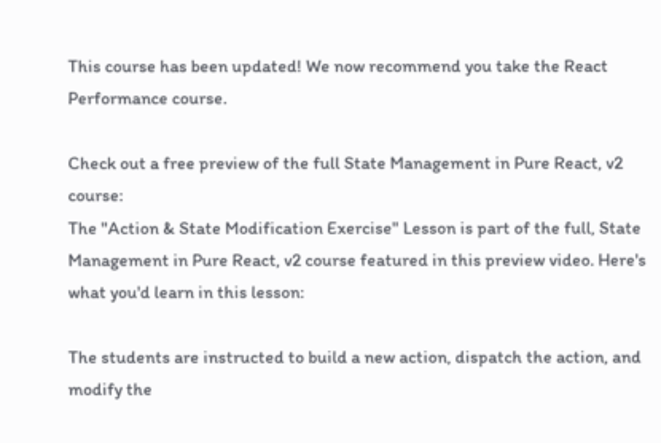This course has been updated! We now recommend you take the React Performance course.

Check out a free preview of the full State Management in Pure React, v2 course:
The "Action & State Modification Exercise" Lesson is part of the full, State Management in Pure React, v2 course featured in this preview video. Here's what you'd learn in this lesson:

The students are instructed to build a new action, dispatch the action, and modify the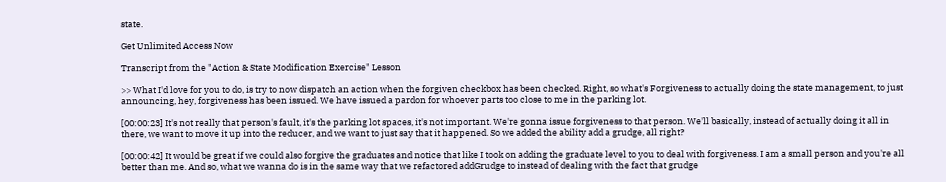state.

Get Unlimited Access Now

Transcript from the "Action & State Modification Exercise" Lesson

>> What I'd love for you to do, is try to now dispatch an action when the forgiven checkbox has been checked. Right, so what's Forgiveness to actually doing the state management, to just announcing, hey, forgiveness has been issued. We have issued a pardon for whoever parts too close to me in the parking lot.

[00:00:23] It's not really that person's fault, it's the parking lot spaces, it's not important. We're gonna issue forgiveness to that person. We'll basically, instead of actually doing it all in there, we want to move it up into the reducer, and we want to just say that it happened. So we added the ability add a grudge, all right?

[00:00:42] It would be great if we could also forgive the graduates and notice that like I took on adding the graduate level to you to deal with forgiveness. I am a small person and you're all better than me. And so, what we wanna do is in the same way that we refactored addGrudge to instead of dealing with the fact that grudge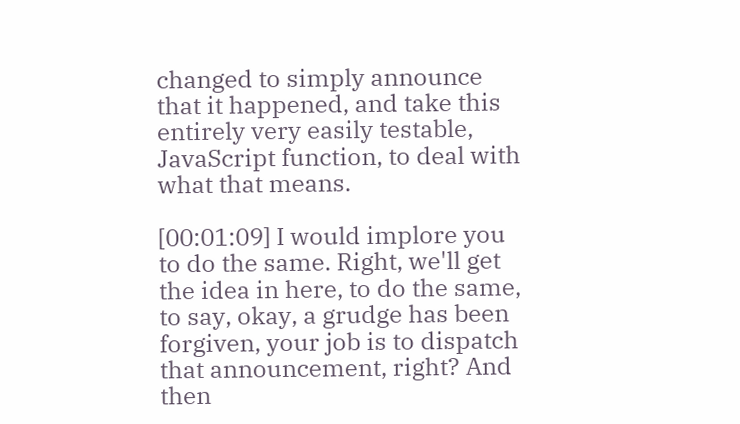changed to simply announce that it happened, and take this entirely very easily testable, JavaScript function, to deal with what that means.

[00:01:09] I would implore you to do the same. Right, we'll get the idea in here, to do the same, to say, okay, a grudge has been forgiven, your job is to dispatch that announcement, right? And then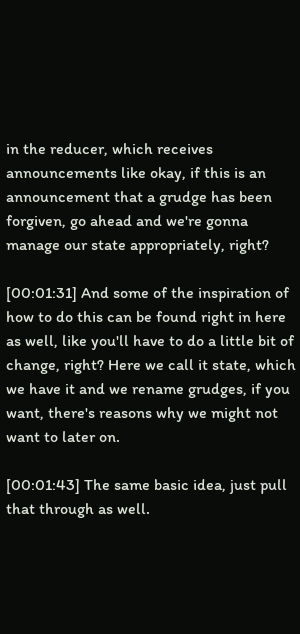in the reducer, which receives announcements like okay, if this is an announcement that a grudge has been forgiven, go ahead and we're gonna manage our state appropriately, right?

[00:01:31] And some of the inspiration of how to do this can be found right in here as well, like you'll have to do a little bit of change, right? Here we call it state, which we have it and we rename grudges, if you want, there's reasons why we might not want to later on.

[00:01:43] The same basic idea, just pull that through as well.